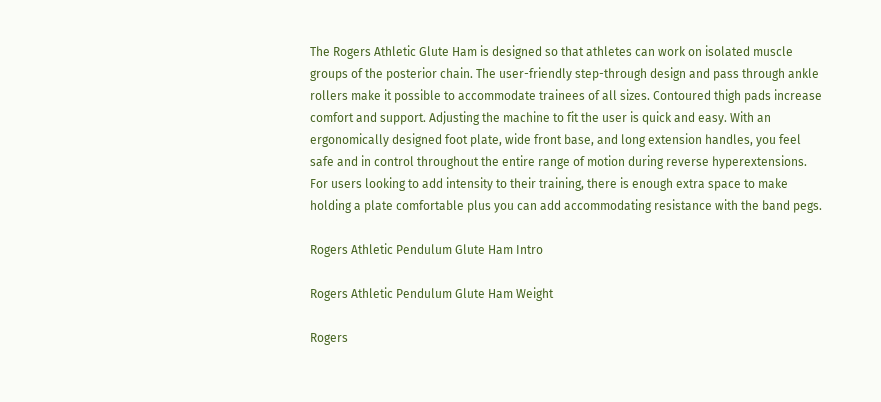The Rogers Athletic Glute Ham is designed so that athletes can work on isolated muscle groups of the posterior chain. The user-friendly step-through design and pass through ankle rollers make it possible to accommodate trainees of all sizes. Contoured thigh pads increase comfort and support. Adjusting the machine to fit the user is quick and easy. With an ergonomically designed foot plate, wide front base, and long extension handles, you feel safe and in control throughout the entire range of motion during reverse hyperextensions. For users looking to add intensity to their training, there is enough extra space to make holding a plate comfortable plus you can add accommodating resistance with the band pegs.

Rogers Athletic Pendulum Glute Ham Intro

Rogers Athletic Pendulum Glute Ham Weight

Rogers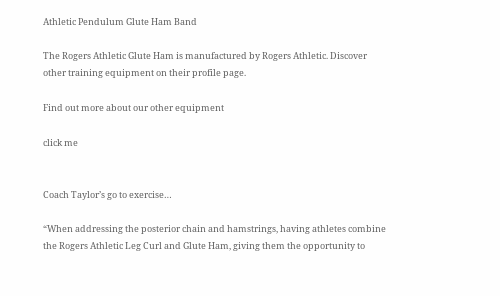Athletic Pendulum Glute Ham Band

The Rogers Athletic Glute Ham is manufactured by Rogers Athletic. Discover other training equipment on their profile page.

Find out more about our other equipment

click me


Coach Taylor’s go to exercise…

“When addressing the posterior chain and hamstrings, having athletes combine the Rogers Athletic Leg Curl and Glute Ham, giving them the opportunity to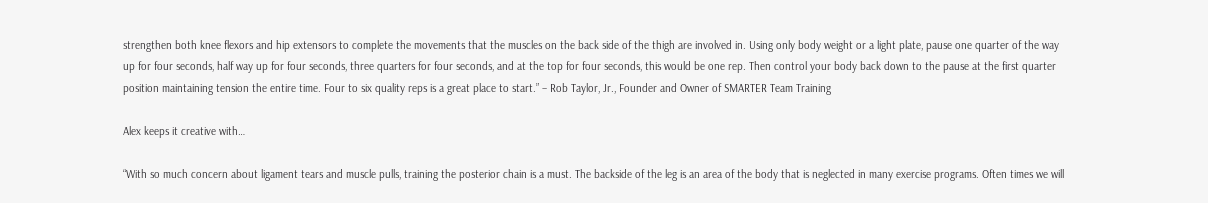strengthen both knee flexors and hip extensors to complete the movements that the muscles on the back side of the thigh are involved in. Using only body weight or a light plate, pause one quarter of the way up for four seconds, half way up for four seconds, three quarters for four seconds, and at the top for four seconds, this would be one rep. Then control your body back down to the pause at the first quarter position maintaining tension the entire time. Four to six quality reps is a great place to start.” – Rob Taylor, Jr., Founder and Owner of SMARTER Team Training

Alex keeps it creative with…

“With so much concern about ligament tears and muscle pulls, training the posterior chain is a must. The backside of the leg is an area of the body that is neglected in many exercise programs. Often times we will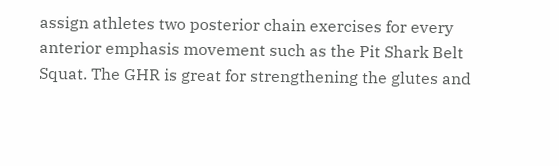assign athletes two posterior chain exercises for every anterior emphasis movement such as the Pit Shark Belt Squat. The GHR is great for strengthening the glutes and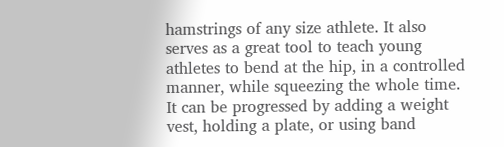hamstrings of any size athlete. It also serves as a great tool to teach young athletes to bend at the hip, in a controlled manner, while squeezing the whole time. It can be progressed by adding a weight vest, holding a plate, or using band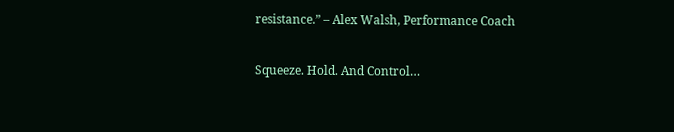resistance.” – Alex Walsh, Performance Coach

Squeeze. Hold. And Control…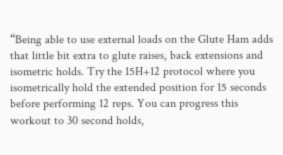“Being able to use external loads on the Glute Ham adds that little bit extra to glute raises, back extensions and isometric holds. Try the 15H+12 protocol where you isometrically hold the extended position for 15 seconds before performing 12 reps. You can progress this workout to 30 second holds,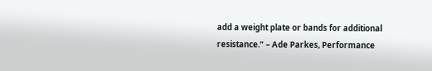add a weight plate or bands for additional resistance.” – Ade Parkes, Performance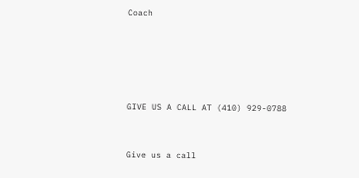Coach





GIVE US A CALL AT (410) 929-0788


Give us a call